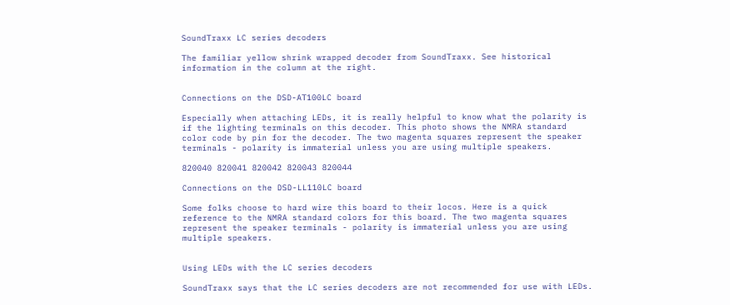SoundTraxx LC series decoders

The familiar yellow shrink wrapped decoder from SoundTraxx. See historical information in the column at the right.


Connections on the DSD-AT100LC board

Especially when attaching LEDs, it is really helpful to know what the polarity is if the lighting terminals on this decoder. This photo shows the NMRA standard color code by pin for the decoder. The two magenta squares represent the speaker terminals - polarity is immaterial unless you are using multiple speakers.

820040 820041 820042 820043 820044

Connections on the DSD-LL110LC board

Some folks choose to hard wire this board to their locos. Here is a quick reference to the NMRA standard colors for this board. The two magenta squares represent the speaker terminals - polarity is immaterial unless you are using multiple speakers.


Using LEDs with the LC series decoders

SoundTraxx says that the LC series decoders are not recommended for use with LEDs.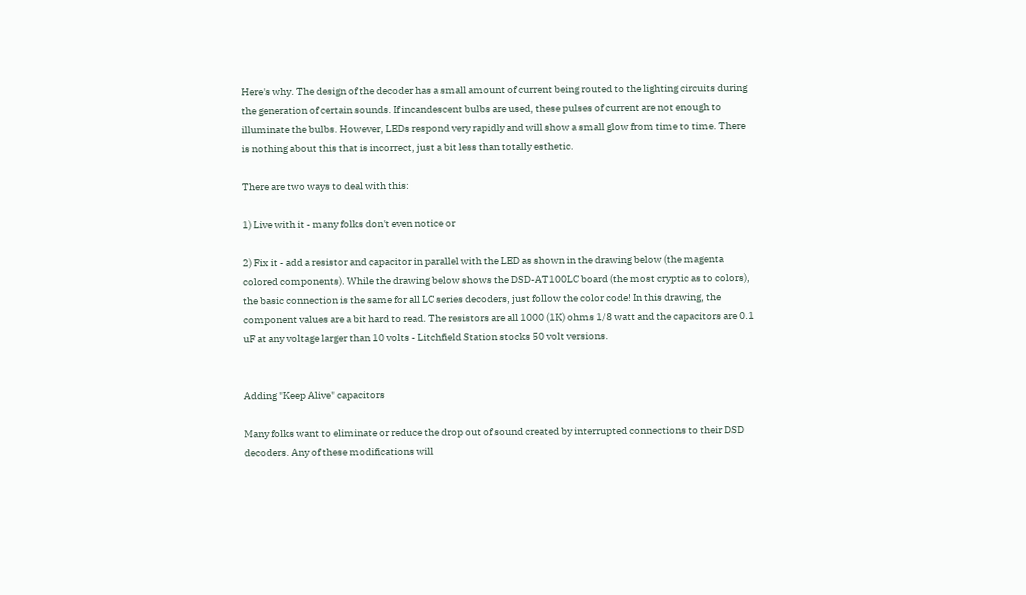Here's why. The design of the decoder has a small amount of current being routed to the lighting circuits during the generation of certain sounds. If incandescent bulbs are used, these pulses of current are not enough to illuminate the bulbs. However, LEDs respond very rapidly and will show a small glow from time to time. There is nothing about this that is incorrect, just a bit less than totally esthetic.

There are two ways to deal with this:

1) Live with it - many folks don't even notice or

2) Fix it - add a resistor and capacitor in parallel with the LED as shown in the drawing below (the magenta colored components). While the drawing below shows the DSD-AT100LC board (the most cryptic as to colors), the basic connection is the same for all LC series decoders, just follow the color code! In this drawing, the component values are a bit hard to read. The resistors are all 1000 (1K) ohms 1/8 watt and the capacitors are 0.1 uF at any voltage larger than 10 volts - Litchfield Station stocks 50 volt versions.


Adding "Keep Alive" capacitors

Many folks want to eliminate or reduce the drop out of sound created by interrupted connections to their DSD decoders. Any of these modifications will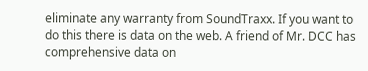eliminate any warranty from SoundTraxx. If you want to do this there is data on the web. A friend of Mr. DCC has comprehensive data on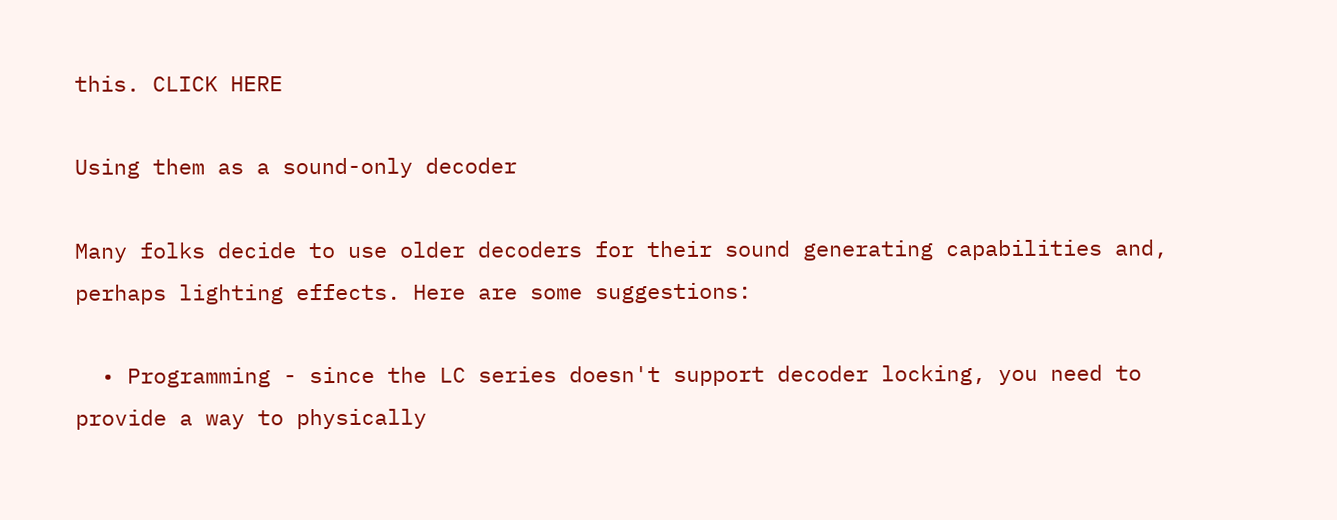this. CLICK HERE

Using them as a sound-only decoder

Many folks decide to use older decoders for their sound generating capabilities and, perhaps lighting effects. Here are some suggestions:

  • Programming - since the LC series doesn't support decoder locking, you need to provide a way to physically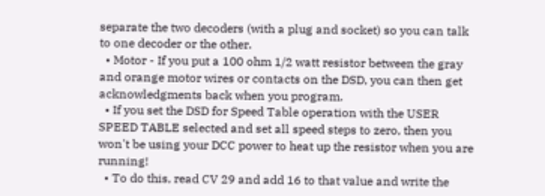separate the two decoders (with a plug and socket) so you can talk to one decoder or the other.
  • Motor - If you put a 100 ohm 1/2 watt resistor between the gray and orange motor wires or contacts on the DSD, you can then get acknowledgments back when you program.
  • If you set the DSD for Speed Table operation with the USER SPEED TABLE selected and set all speed steps to zero, then you won't be using your DCC power to heat up the resistor when you are running!
  • To do this, read CV 29 and add 16 to that value and write the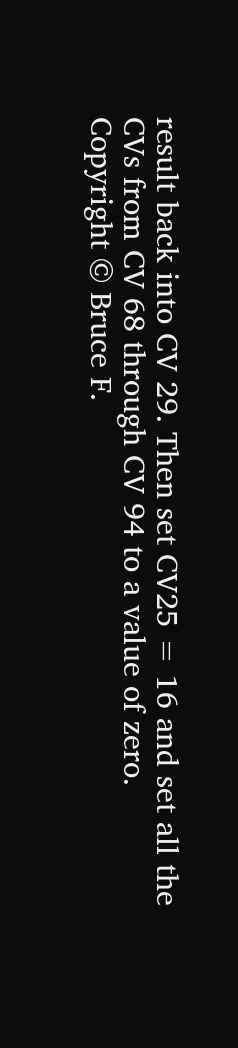result back into CV 29. Then set CV25 = 16 and set all the CVs from CV 68 through CV 94 to a value of zero.
Copyright © Bruce F.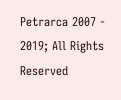Petrarca 2007 - 2019; All Rights Reserved